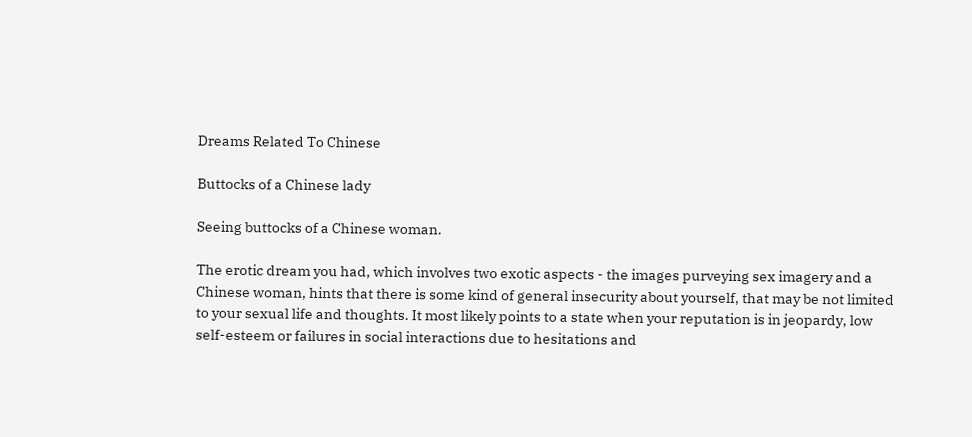Dreams Related To Chinese

Buttocks of a Chinese lady

Seeing buttocks of a Chinese woman.

The erotic dream you had, which involves two exotic aspects - the images purveying sex imagery and a Chinese woman, hints that there is some kind of general insecurity about yourself, that may be not limited to your sexual life and thoughts. It most likely points to a state when your reputation is in jeopardy, low self-esteem or failures in social interactions due to hesitations and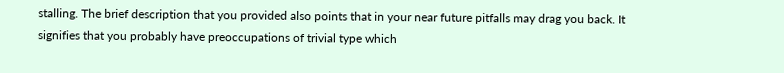stalling. The brief description that you provided also points that in your near future pitfalls may drag you back. It signifies that you probably have preoccupations of trivial type which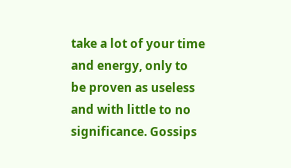take a lot of your time and energy, only to be proven as useless and with little to no significance. Gossips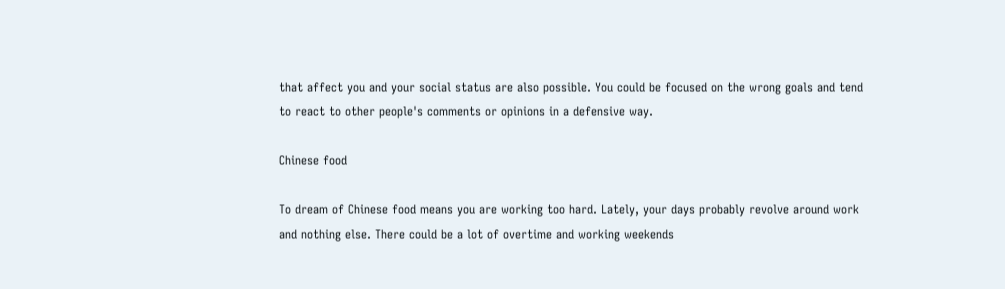that affect you and your social status are also possible. You could be focused on the wrong goals and tend to react to other people's comments or opinions in a defensive way.

Chinese food

To dream of Chinese food means you are working too hard. Lately, your days probably revolve around work and nothing else. There could be a lot of overtime and working weekends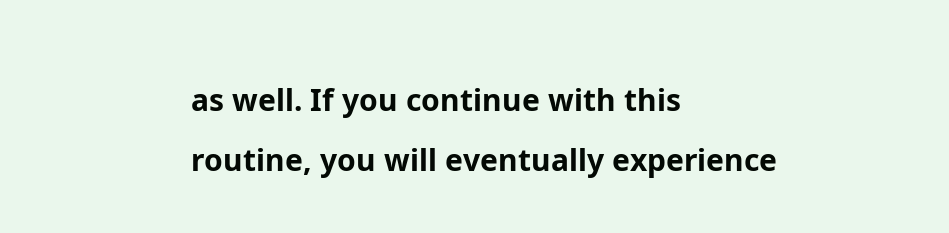as well. If you continue with this routine, you will eventually experience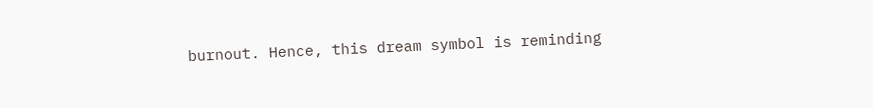burnout. Hence, this dream symbol is reminding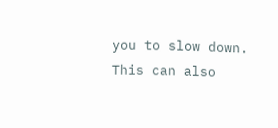you to slow down. This can also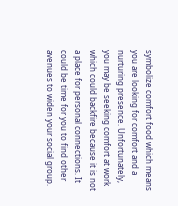symbolize comfort food which means you are looking for comfort and a nurturing presence. Unfortunately, you may be seeking comfort at work which could backfire because it is not a place for personal connections. It could be time for you to find other avenues to widen your social group.